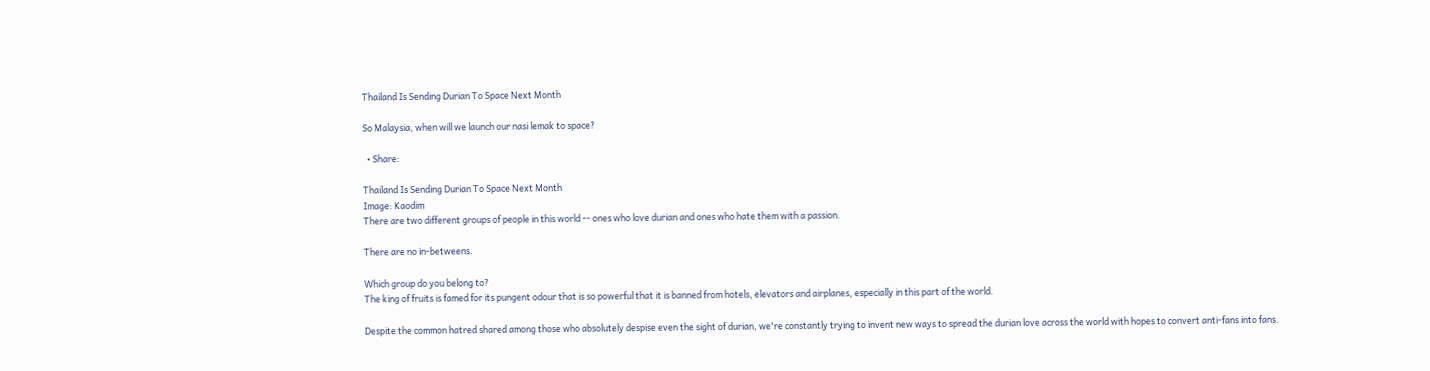Thailand Is Sending Durian To Space Next Month

So Malaysia, when will we launch our nasi lemak to space?

  • Share:

Thailand Is Sending Durian To Space Next Month
Image: Kaodim
There are two different groups of people in this world -- ones who love durian and ones who hate them with a passion.

There are no in-betweens.

Which group do you belong to?
The king of fruits is famed for its pungent odour that is so powerful that it is banned from hotels, elevators and airplanes, especially in this part of the world.

Despite the common hatred shared among those who absolutely despise even the sight of durian, we're constantly trying to invent new ways to spread the durian love across the world with hopes to convert anti-fans into fans.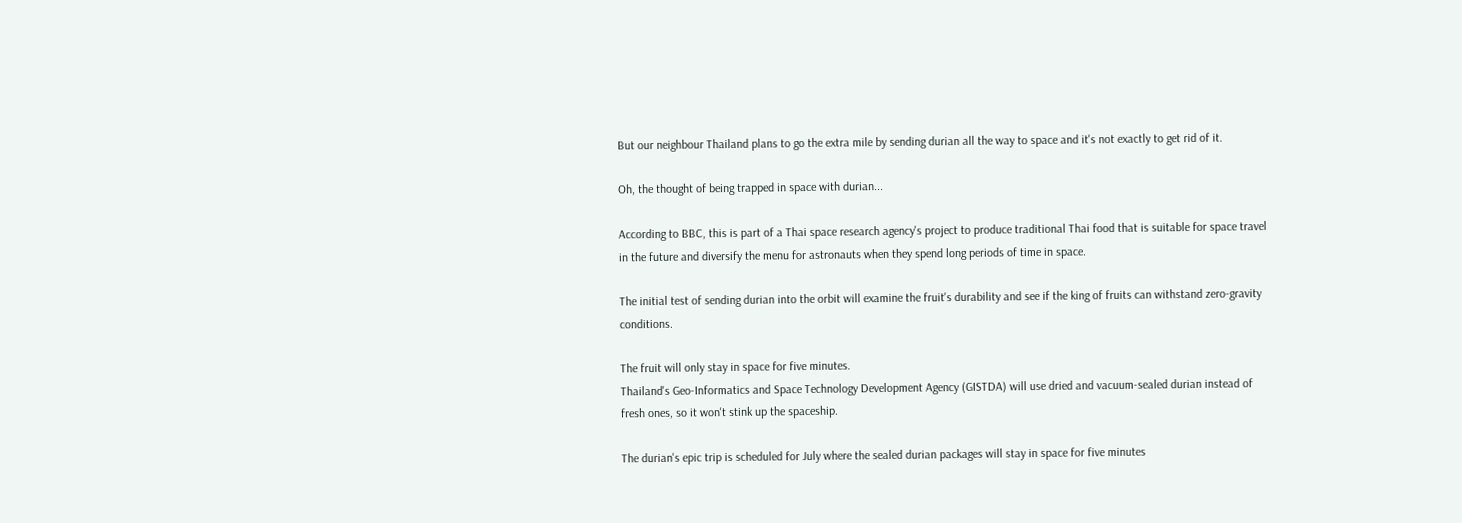But our neighbour Thailand plans to go the extra mile by sending durian all the way to space and it's not exactly to get rid of it.

Oh, the thought of being trapped in space with durian...

According to BBC, this is part of a Thai space research agency's project to produce traditional Thai food that is suitable for space travel in the future and diversify the menu for astronauts when they spend long periods of time in space.

The initial test of sending durian into the orbit will examine the fruit's durability and see if the king of fruits can withstand zero-gravity conditions.

The fruit will only stay in space for five minutes.
Thailand's Geo-Informatics and Space Technology Development Agency (GISTDA) will use dried and vacuum-sealed durian instead of fresh ones, so it won't stink up the spaceship.

The durian's epic trip is scheduled for July where the sealed durian packages will stay in space for five minutes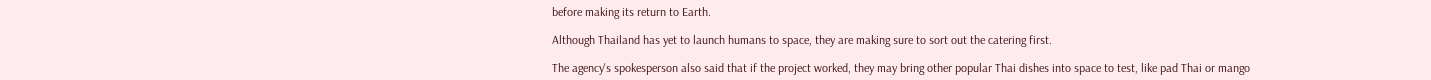before making its return to Earth.

Although Thailand has yet to launch humans to space, they are making sure to sort out the catering first.

The agency's spokesperson also said that if the project worked, they may bring other popular Thai dishes into space to test, like pad Thai or mango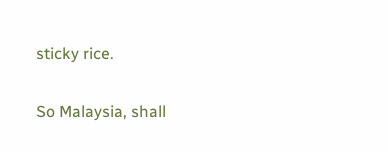sticky rice.

So Malaysia, shall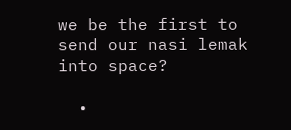we be the first to send our nasi lemak into space?

  •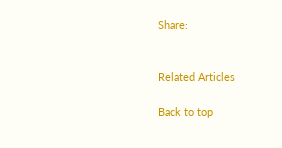Share:


Related Articles

Back to top